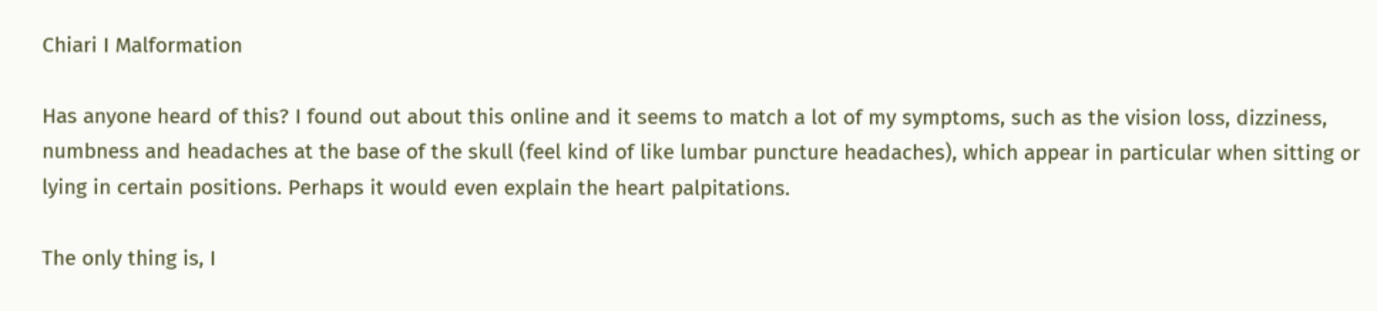Chiari I Malformation

Has anyone heard of this? I found out about this online and it seems to match a lot of my symptoms, such as the vision loss, dizziness, numbness and headaches at the base of the skull (feel kind of like lumbar puncture headaches), which appear in particular when sitting or lying in certain positions. Perhaps it would even explain the heart palpitations.

The only thing is, I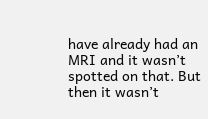have already had an MRI and it wasn’t spotted on that. But then it wasn’t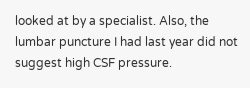looked at by a specialist. Also, the lumbar puncture I had last year did not suggest high CSF pressure.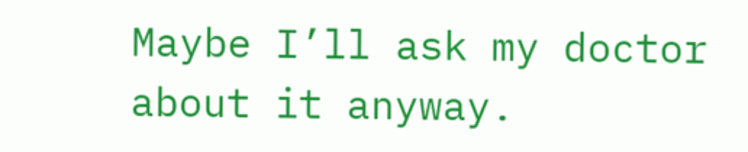Maybe I’ll ask my doctor about it anyway.